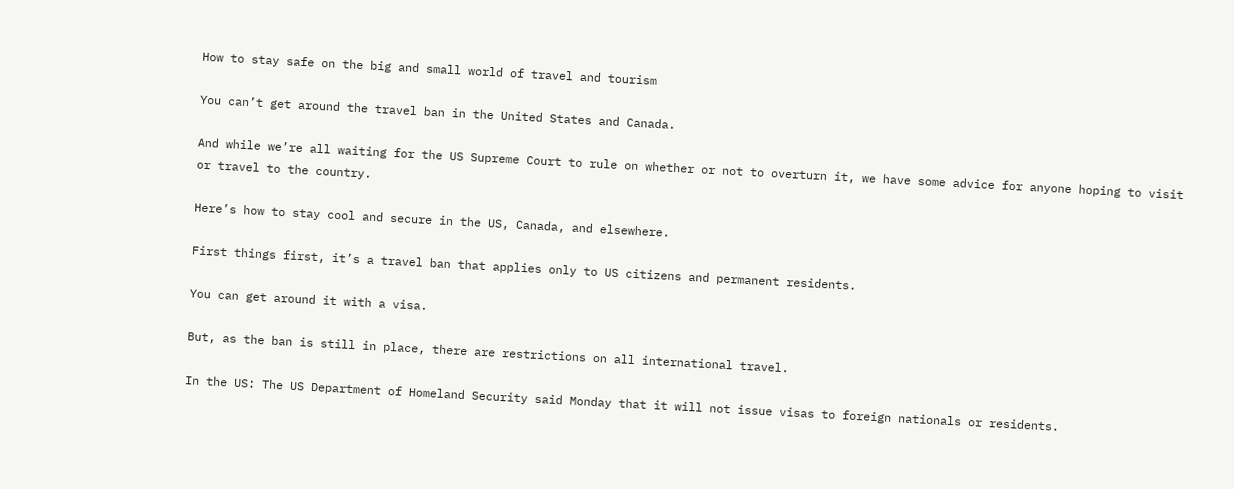How to stay safe on the big and small world of travel and tourism

You can’t get around the travel ban in the United States and Canada.

And while we’re all waiting for the US Supreme Court to rule on whether or not to overturn it, we have some advice for anyone hoping to visit or travel to the country.

Here’s how to stay cool and secure in the US, Canada, and elsewhere.

First things first, it’s a travel ban that applies only to US citizens and permanent residents.

You can get around it with a visa.

But, as the ban is still in place, there are restrictions on all international travel.

In the US: The US Department of Homeland Security said Monday that it will not issue visas to foreign nationals or residents.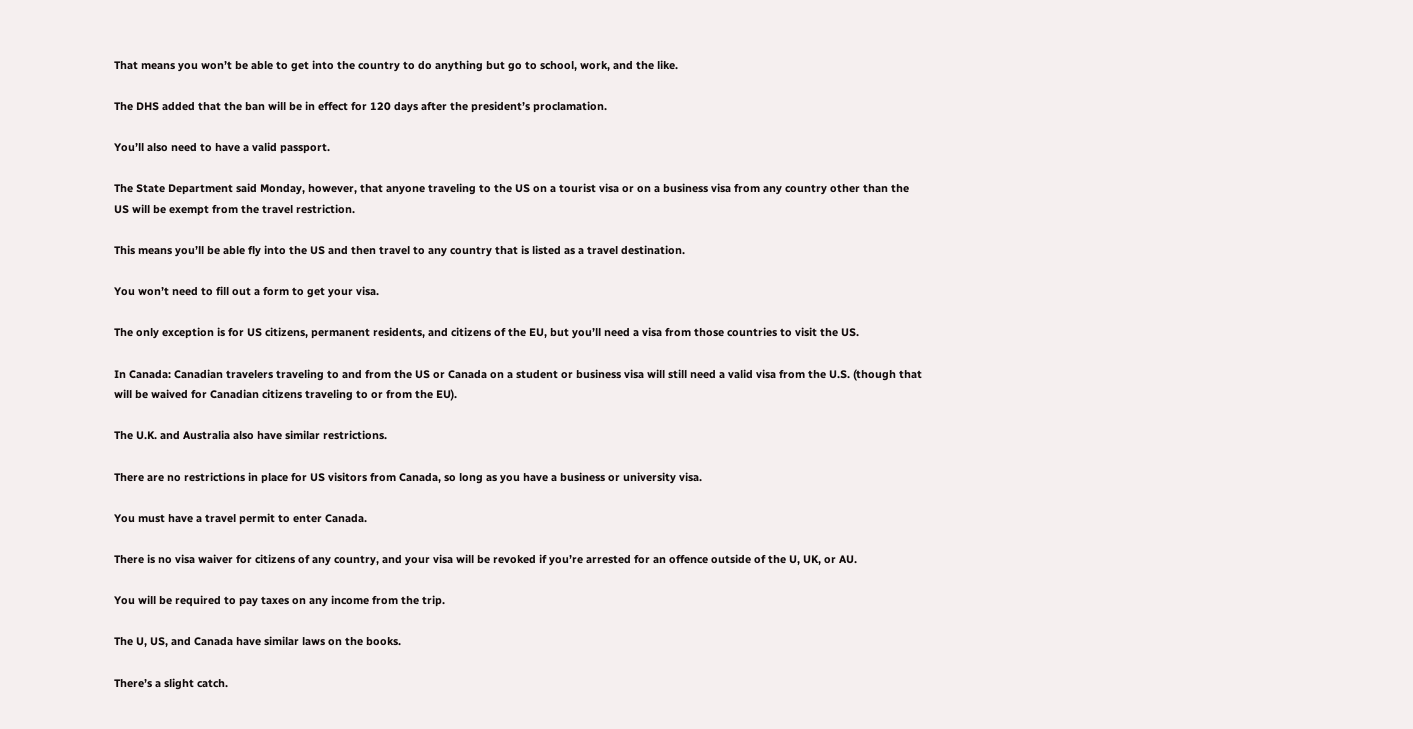That means you won’t be able to get into the country to do anything but go to school, work, and the like.

The DHS added that the ban will be in effect for 120 days after the president’s proclamation.

You’ll also need to have a valid passport.

The State Department said Monday, however, that anyone traveling to the US on a tourist visa or on a business visa from any country other than the US will be exempt from the travel restriction.

This means you’ll be able fly into the US and then travel to any country that is listed as a travel destination.

You won’t need to fill out a form to get your visa.

The only exception is for US citizens, permanent residents, and citizens of the EU, but you’ll need a visa from those countries to visit the US.

In Canada: Canadian travelers traveling to and from the US or Canada on a student or business visa will still need a valid visa from the U.S. (though that will be waived for Canadian citizens traveling to or from the EU).

The U.K. and Australia also have similar restrictions.

There are no restrictions in place for US visitors from Canada, so long as you have a business or university visa.

You must have a travel permit to enter Canada.

There is no visa waiver for citizens of any country, and your visa will be revoked if you’re arrested for an offence outside of the U, UK, or AU.

You will be required to pay taxes on any income from the trip.

The U, US, and Canada have similar laws on the books.

There’s a slight catch.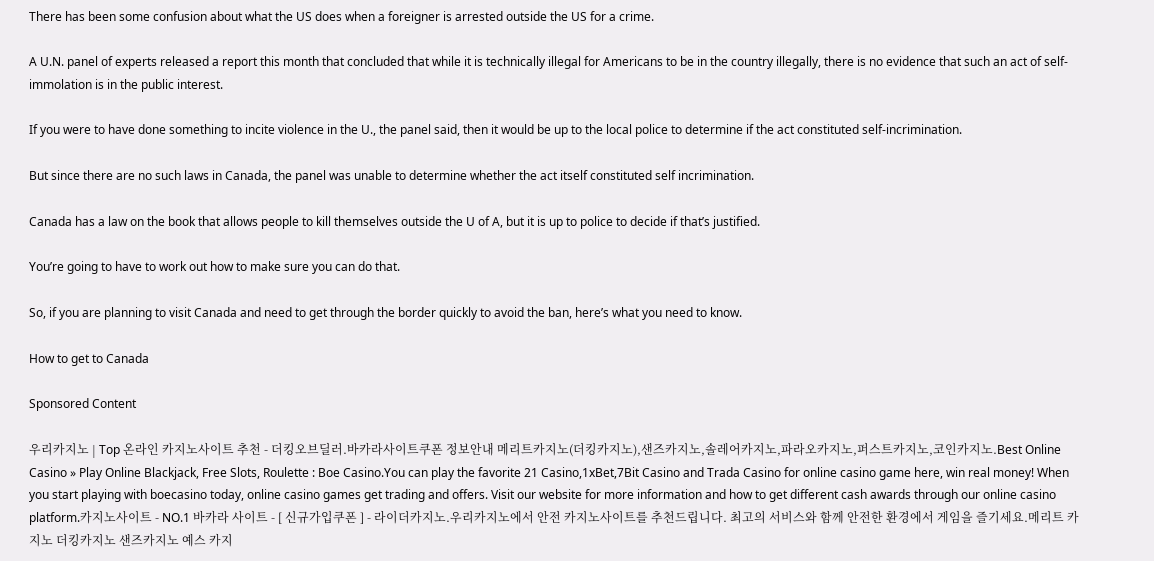There has been some confusion about what the US does when a foreigner is arrested outside the US for a crime.

A U.N. panel of experts released a report this month that concluded that while it is technically illegal for Americans to be in the country illegally, there is no evidence that such an act of self-immolation is in the public interest.

If you were to have done something to incite violence in the U., the panel said, then it would be up to the local police to determine if the act constituted self-incrimination.

But since there are no such laws in Canada, the panel was unable to determine whether the act itself constituted self incrimination.

Canada has a law on the book that allows people to kill themselves outside the U of A, but it is up to police to decide if that’s justified.

You’re going to have to work out how to make sure you can do that.

So, if you are planning to visit Canada and need to get through the border quickly to avoid the ban, here’s what you need to know.

How to get to Canada

Sponsored Content

우리카지노 | Top 온라인 카지노사이트 추천 - 더킹오브딜러.바카라사이트쿠폰 정보안내 메리트카지노(더킹카지노),샌즈카지노,솔레어카지노,파라오카지노,퍼스트카지노,코인카지노.Best Online Casino » Play Online Blackjack, Free Slots, Roulette : Boe Casino.You can play the favorite 21 Casino,1xBet,7Bit Casino and Trada Casino for online casino game here, win real money! When you start playing with boecasino today, online casino games get trading and offers. Visit our website for more information and how to get different cash awards through our online casino platform.카지노사이트 - NO.1 바카라 사이트 - [ 신규가입쿠폰 ] - 라이더카지노.우리카지노에서 안전 카지노사이트를 추천드립니다. 최고의 서비스와 함께 안전한 환경에서 게임을 즐기세요.메리트 카지노 더킹카지노 샌즈카지노 예스 카지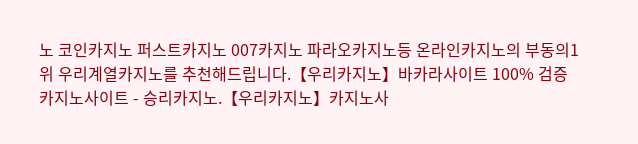노 코인카지노 퍼스트카지노 007카지노 파라오카지노등 온라인카지노의 부동의1위 우리계열카지노를 추천해드립니다.【우리카지노】바카라사이트 100% 검증 카지노사이트 - 승리카지노.【우리카지노】카지노사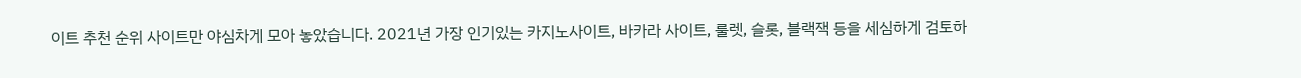이트 추천 순위 사이트만 야심차게 모아 놓았습니다. 2021년 가장 인기있는 카지노사이트, 바카라 사이트, 룰렛, 슬롯, 블랙잭 등을 세심하게 검토하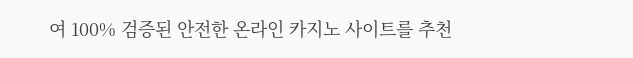여 100% 검증된 안전한 온라인 카지노 사이트를 추천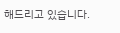해드리고 있습니다.